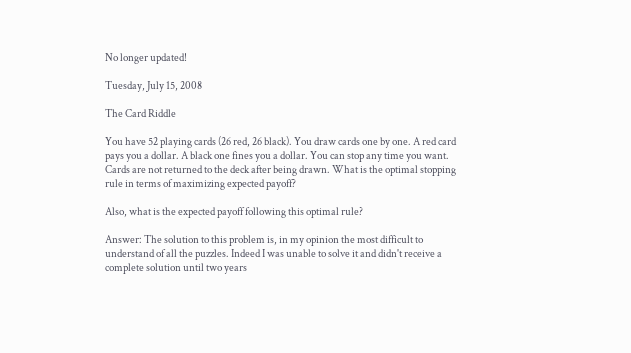No longer updated!

Tuesday, July 15, 2008

The Card Riddle

You have 52 playing cards (26 red, 26 black). You draw cards one by one. A red card pays you a dollar. A black one fines you a dollar. You can stop any time you want. Cards are not returned to the deck after being drawn. What is the optimal stopping rule in terms of maximizing expected payoff?

Also, what is the expected payoff following this optimal rule?

Answer: The solution to this problem is, in my opinion the most difficult to understand of all the puzzles. Indeed I was unable to solve it and didn't receive a complete solution until two years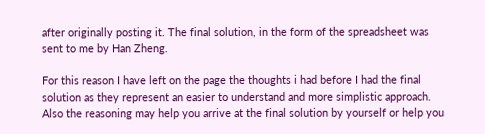after originally posting it. The final solution, in the form of the spreadsheet was sent to me by Han Zheng.

For this reason I have left on the page the thoughts i had before I had the final solution as they represent an easier to understand and more simplistic approach. Also the reasoning may help you arrive at the final solution by yourself or help you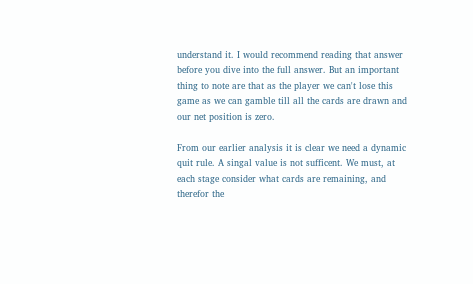understand it. I would recommend reading that answer before you dive into the full answer. But an important thing to note are that as the player we can't lose this game as we can gamble till all the cards are drawn and our net position is zero.

From our earlier analysis it is clear we need a dynamic quit rule. A singal value is not sufficent. We must, at each stage consider what cards are remaining, and therefor the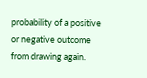probability of a positive or negative outcome from drawing again.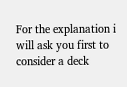For the explanation i will ask you first to consider a deck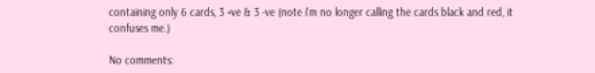containing only 6 cards, 3 +ve & 3 -ve (note i'm no longer calling the cards black and red, it confuses me.)

No comments: